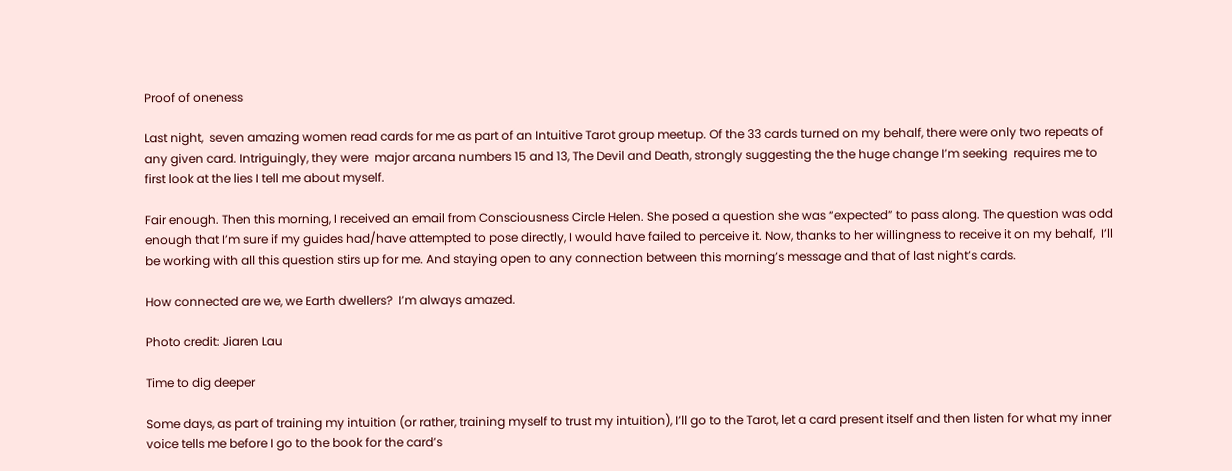Proof of oneness

Last night,  seven amazing women read cards for me as part of an Intuitive Tarot group meetup. Of the 33 cards turned on my behalf, there were only two repeats of any given card. Intriguingly, they were  major arcana numbers 15 and 13, The Devil and Death, strongly suggesting the the huge change I’m seeking  requires me to first look at the lies I tell me about myself.

Fair enough. Then this morning, I received an email from Consciousness Circle Helen. She posed a question she was “expected” to pass along. The question was odd enough that I’m sure if my guides had/have attempted to pose directly, I would have failed to perceive it. Now, thanks to her willingness to receive it on my behalf,  I’ll be working with all this question stirs up for me. And staying open to any connection between this morning’s message and that of last night’s cards.

How connected are we, we Earth dwellers?  I’m always amazed.

Photo credit: Jiaren Lau

Time to dig deeper

Some days, as part of training my intuition (or rather, training myself to trust my intuition), I’ll go to the Tarot, let a card present itself and then listen for what my inner voice tells me before I go to the book for the card’s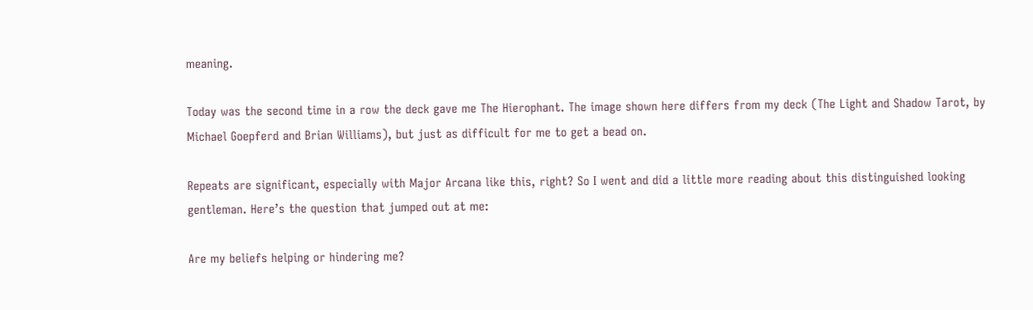meaning.

Today was the second time in a row the deck gave me The Hierophant. The image shown here differs from my deck (The Light and Shadow Tarot, by Michael Goepferd and Brian Williams), but just as difficult for me to get a bead on.

Repeats are significant, especially with Major Arcana like this, right? So I went and did a little more reading about this distinguished looking gentleman. Here’s the question that jumped out at me:

Are my beliefs helping or hindering me?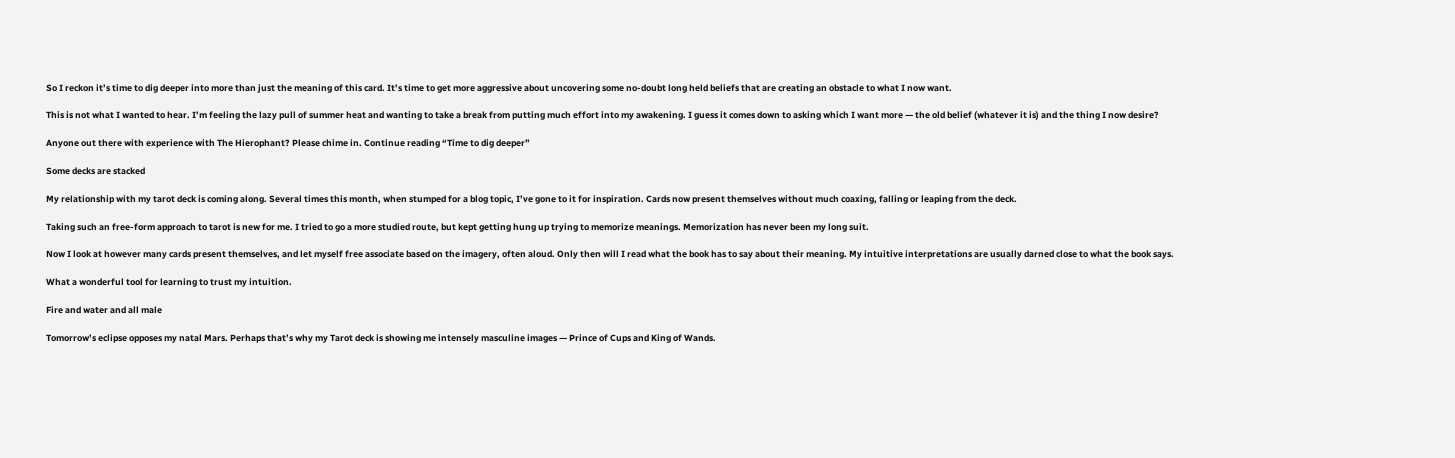So I reckon it’s time to dig deeper into more than just the meaning of this card. It’s time to get more aggressive about uncovering some no-doubt long held beliefs that are creating an obstacle to what I now want.

This is not what I wanted to hear. I’m feeling the lazy pull of summer heat and wanting to take a break from putting much effort into my awakening. I guess it comes down to asking which I want more — the old belief (whatever it is) and the thing I now desire?

Anyone out there with experience with The Hierophant? Please chime in. Continue reading “Time to dig deeper”

Some decks are stacked

My relationship with my tarot deck is coming along. Several times this month, when stumped for a blog topic, I’ve gone to it for inspiration. Cards now present themselves without much coaxing, falling or leaping from the deck.

Taking such an free-form approach to tarot is new for me. I tried to go a more studied route, but kept getting hung up trying to memorize meanings. Memorization has never been my long suit.

Now I look at however many cards present themselves, and let myself free associate based on the imagery, often aloud. Only then will I read what the book has to say about their meaning. My intuitive interpretations are usually darned close to what the book says.

What a wonderful tool for learning to trust my intuition.

Fire and water and all male

Tomorrow’s eclipse opposes my natal Mars. Perhaps that’s why my Tarot deck is showing me intensely masculine images — Prince of Cups and King of Wands.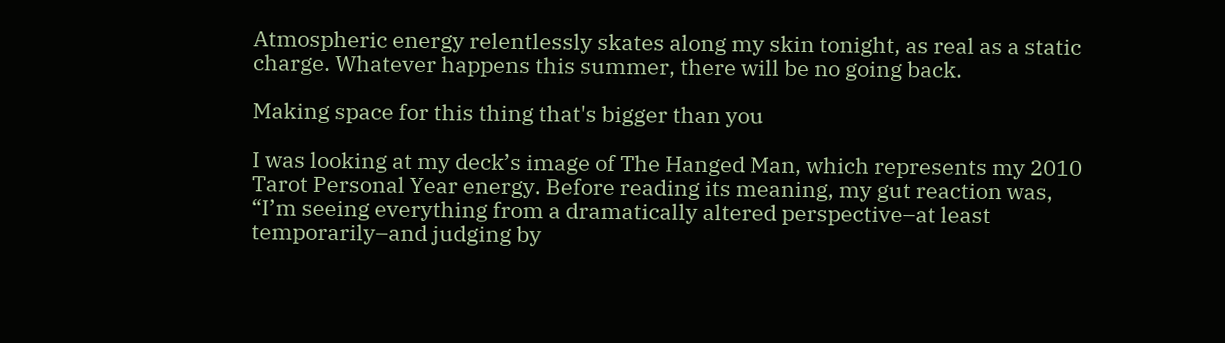Atmospheric energy relentlessly skates along my skin tonight, as real as a static charge. Whatever happens this summer, there will be no going back.

Making space for this thing that's bigger than you

I was looking at my deck’s image of The Hanged Man, which represents my 2010 Tarot Personal Year energy. Before reading its meaning, my gut reaction was, “I’m seeing everything from a dramatically altered perspective–at least temporarily–and judging by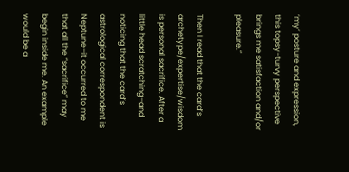‘my’ posture and expression, this topsy-turvy perspective brings me satisfaction and/or pleasure.”

Then I read that the card’s archetype/expertise/wisdom is personal sacrifice. After a little head scratching–and noticing that the card’s astrological correspondent is Neptune–it occurred to me that all the “sacrifice” may begin inside me. An example would be a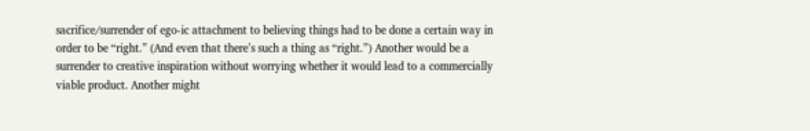sacrifice/surrender of ego-ic attachment to believing things had to be done a certain way in order to be “right.” (And even that there’s such a thing as “right.”) Another would be a surrender to creative inspiration without worrying whether it would lead to a commercially viable product. Another might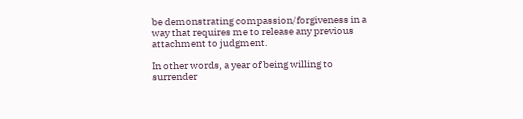be demonstrating compassion/forgiveness in a way that requires me to release any previous attachment to judgment.

In other words, a year of being willing to surrender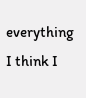everything I think I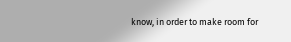know, in order to make room for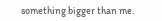something bigger than me.